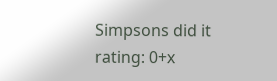Simpsons did it
rating: 0+x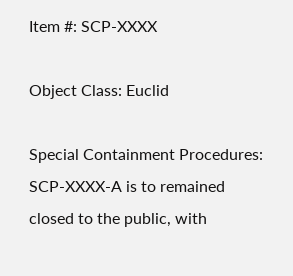Item #: SCP-XXXX

Object Class: Euclid

Special Containment Procedures: SCP-XXXX-A is to remained closed to the public, with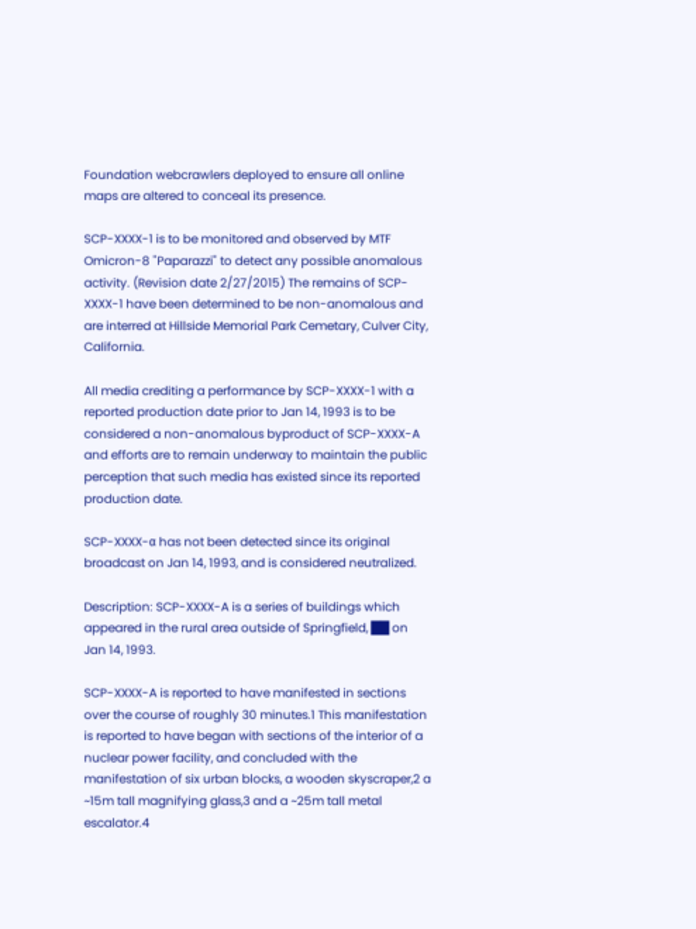Foundation webcrawlers deployed to ensure all online maps are altered to conceal its presence.

SCP-XXXX-1 is to be monitored and observed by MTF Omicron-8 "Paparazzi" to detect any possible anomalous activity. (Revision date 2/27/2015) The remains of SCP-XXXX-1 have been determined to be non-anomalous and are interred at Hillside Memorial Park Cemetary, Culver City, California.

All media crediting a performance by SCP-XXXX-1 with a reported production date prior to Jan 14, 1993 is to be considered a non-anomalous byproduct of SCP-XXXX-A and efforts are to remain underway to maintain the public perception that such media has existed since its reported production date.

SCP-XXXX-α has not been detected since its original broadcast on Jan 14, 1993, and is considered neutralized.

Description: SCP-XXXX-A is a series of buildings which appeared in the rural area outside of Springfield, ██ on Jan 14, 1993.

SCP-XXXX-A is reported to have manifested in sections over the course of roughly 30 minutes.1 This manifestation is reported to have began with sections of the interior of a nuclear power facility, and concluded with the manifestation of six urban blocks, a wooden skyscraper,2 a ~15m tall magnifying glass,3 and a ~25m tall metal escalator.4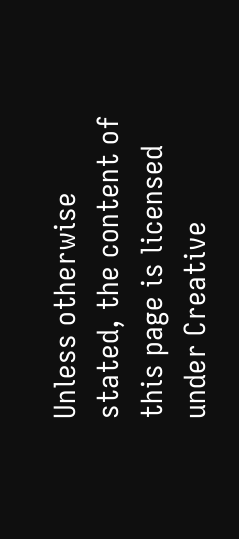Unless otherwise stated, the content of this page is licensed under Creative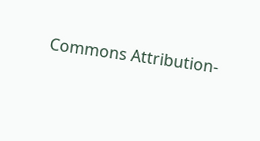Commons Attribution-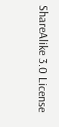ShareAlike 3.0 License